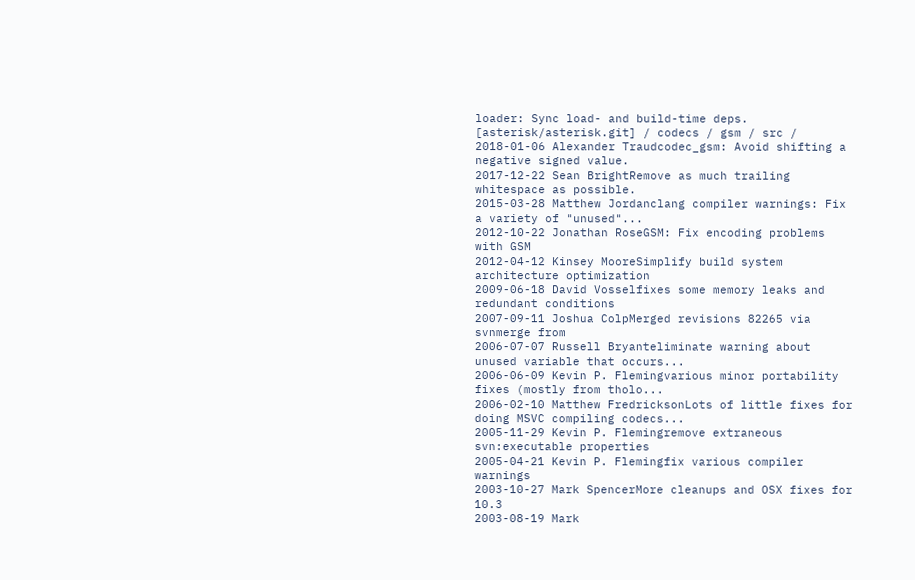loader: Sync load- and build-time deps.
[asterisk/asterisk.git] / codecs / gsm / src /
2018-01-06 Alexander Traudcodec_gsm: Avoid shifting a negative signed value.
2017-12-22 Sean BrightRemove as much trailing whitespace as possible.
2015-03-28 Matthew Jordanclang compiler warnings: Fix a variety of "unused"...
2012-10-22 Jonathan RoseGSM: Fix encoding problems with GSM
2012-04-12 Kinsey MooreSimplify build system architecture optimization
2009-06-18 David Vosselfixes some memory leaks and redundant conditions
2007-09-11 Joshua ColpMerged revisions 82265 via svnmerge from
2006-07-07 Russell Bryanteliminate warning about unused variable that occurs...
2006-06-09 Kevin P. Flemingvarious minor portability fixes (mostly from tholo...
2006-02-10 Matthew FredricksonLots of little fixes for doing MSVC compiling codecs...
2005-11-29 Kevin P. Flemingremove extraneous svn:executable properties
2005-04-21 Kevin P. Flemingfix various compiler warnings
2003-10-27 Mark SpencerMore cleanups and OSX fixes for 10.3
2003-08-19 Mark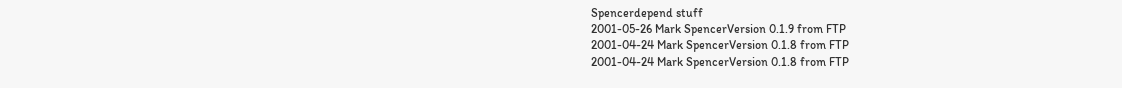Spencerdepend stuff
2001-05-26 Mark SpencerVersion 0.1.9 from FTP
2001-04-24 Mark SpencerVersion 0.1.8 from FTP
2001-04-24 Mark SpencerVersion 0.1.8 from FTP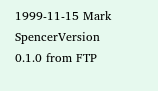1999-11-15 Mark SpencerVersion 0.1.0 from FTP